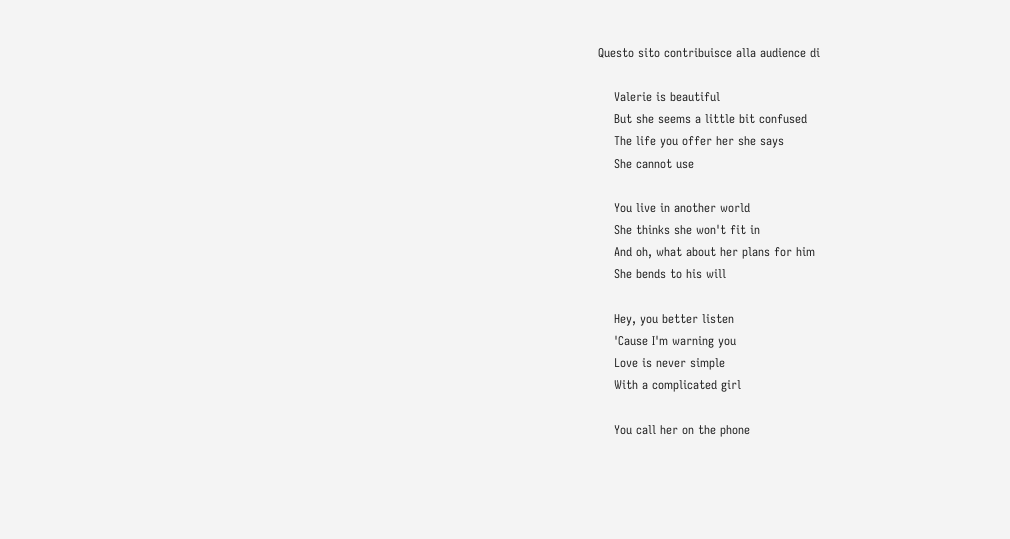Questo sito contribuisce alla audience di

    Valerie is beautiful
    But she seems a little bit confused
    The life you offer her she says
    She cannot use

    You live in another world
    She thinks she won't fit in
    And oh, what about her plans for him
    She bends to his will

    Hey, you better listen
    'Cause I'm warning you
    Love is never simple
    With a complicated girl

    You call her on the phone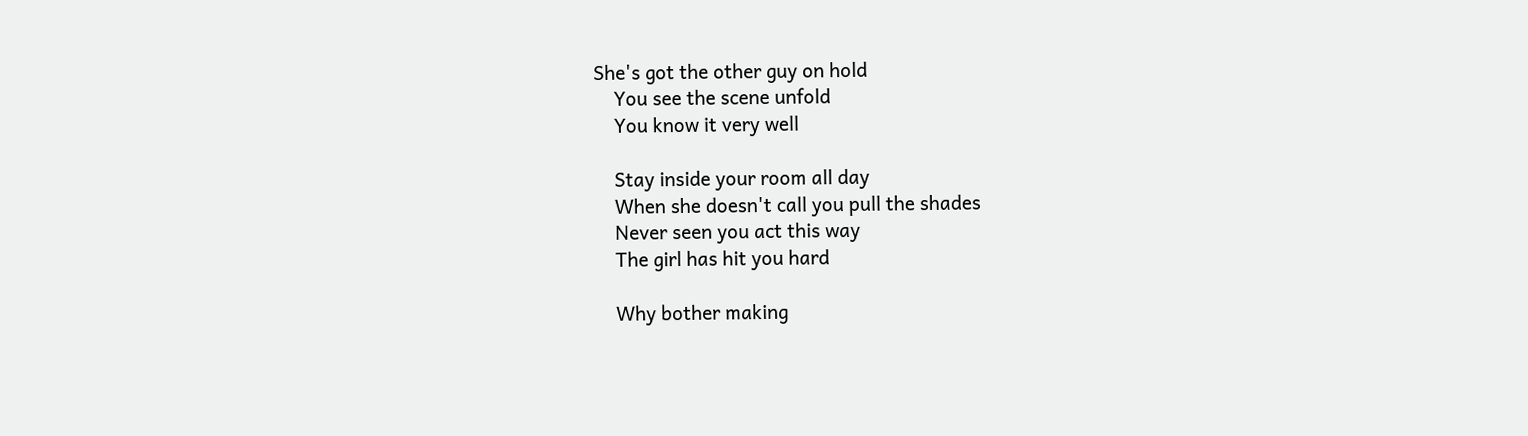She's got the other guy on hold
    You see the scene unfold
    You know it very well

    Stay inside your room all day
    When she doesn't call you pull the shades
    Never seen you act this way
    The girl has hit you hard

    Why bother making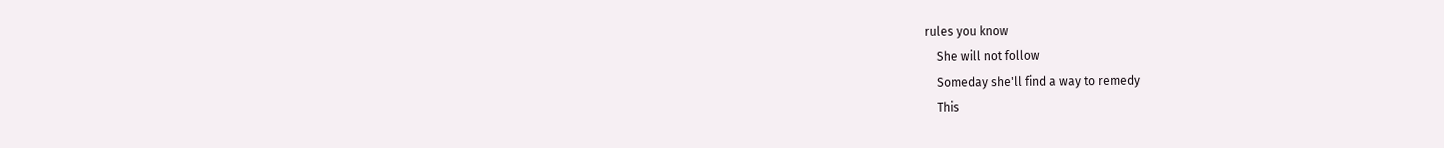rules you know
    She will not follow
    Someday she'll find a way to remedy
    This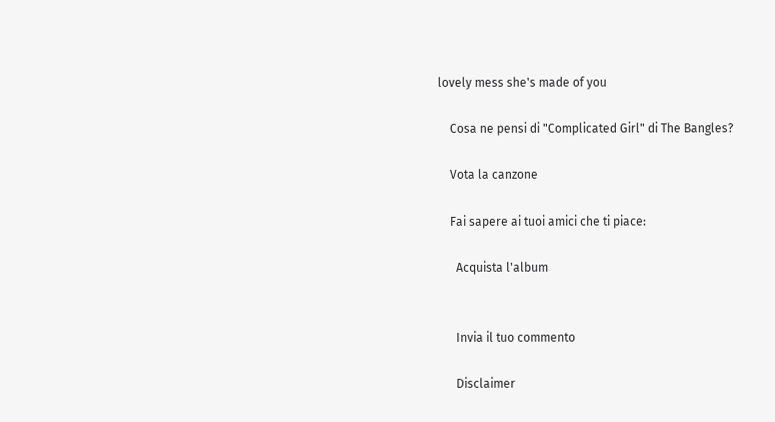lovely mess she's made of you

    Cosa ne pensi di "Complicated Girl" di The Bangles?

    Vota la canzone

    Fai sapere ai tuoi amici che ti piace:

      Acquista l'album


      Invia il tuo commento

      Disclaimer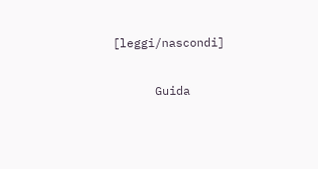[leggi/nascondi]

      Guida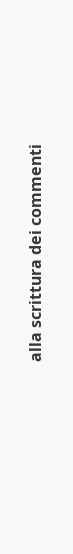alla scrittura dei commenti